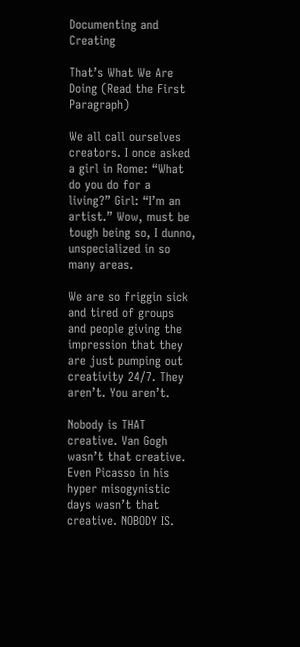Documenting and Creating

That’s What We Are Doing (Read the First Paragraph)

We all call ourselves creators. I once asked a girl in Rome: “What do you do for a living?” Girl: “I’m an artist.” Wow, must be tough being so, I dunno, unspecialized in so many areas.

We are so friggin sick and tired of groups and people giving the impression that they are just pumping out creativity 24/7. They aren’t. You aren’t.

Nobody is THAT creative. Van Gogh wasn’t that creative. Even Picasso in his hyper misogynistic days wasn’t that creative. NOBODY IS.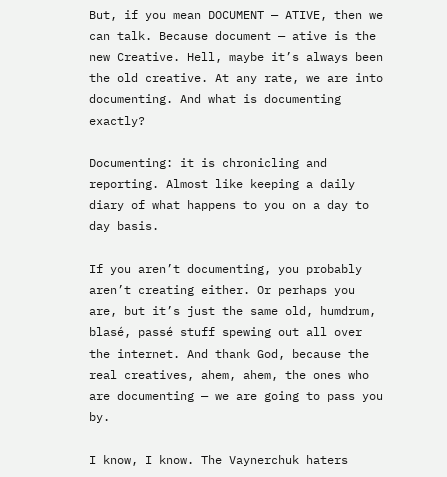But, if you mean DOCUMENT — ATIVE, then we can talk. Because document — ative is the new Creative. Hell, maybe it’s always been the old creative. At any rate, we are into documenting. And what is documenting exactly?

Documenting: it is chronicling and reporting. Almost like keeping a daily diary of what happens to you on a day to day basis.

If you aren’t documenting, you probably aren’t creating either. Or perhaps you are, but it’s just the same old, humdrum, blasé, passé stuff spewing out all over the internet. And thank God, because the real creatives, ahem, ahem, the ones who are documenting — we are going to pass you by.

I know, I know. The Vaynerchuk haters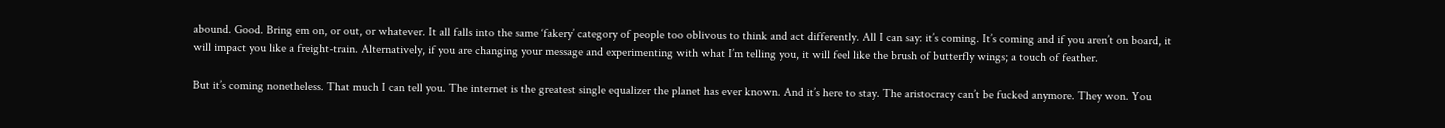abound. Good. Bring em on, or out, or whatever. It all falls into the same ‘fakery’ category of people too oblivous to think and act differently. All I can say: it’s coming. It’s coming and if you aren’t on board, it will impact you like a freight-train. Alternatively, if you are changing your message and experimenting with what I’m telling you, it will feel like the brush of butterfly wings; a touch of feather.

But it’s coming nonetheless. That much I can tell you. The internet is the greatest single equalizer the planet has ever known. And it’s here to stay. The aristocracy can’t be fucked anymore. They won. You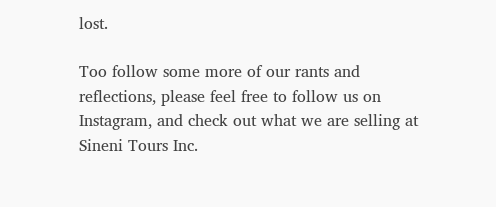lost.

Too follow some more of our rants and reflections, please feel free to follow us on Instagram, and check out what we are selling at Sineni Tours Inc.